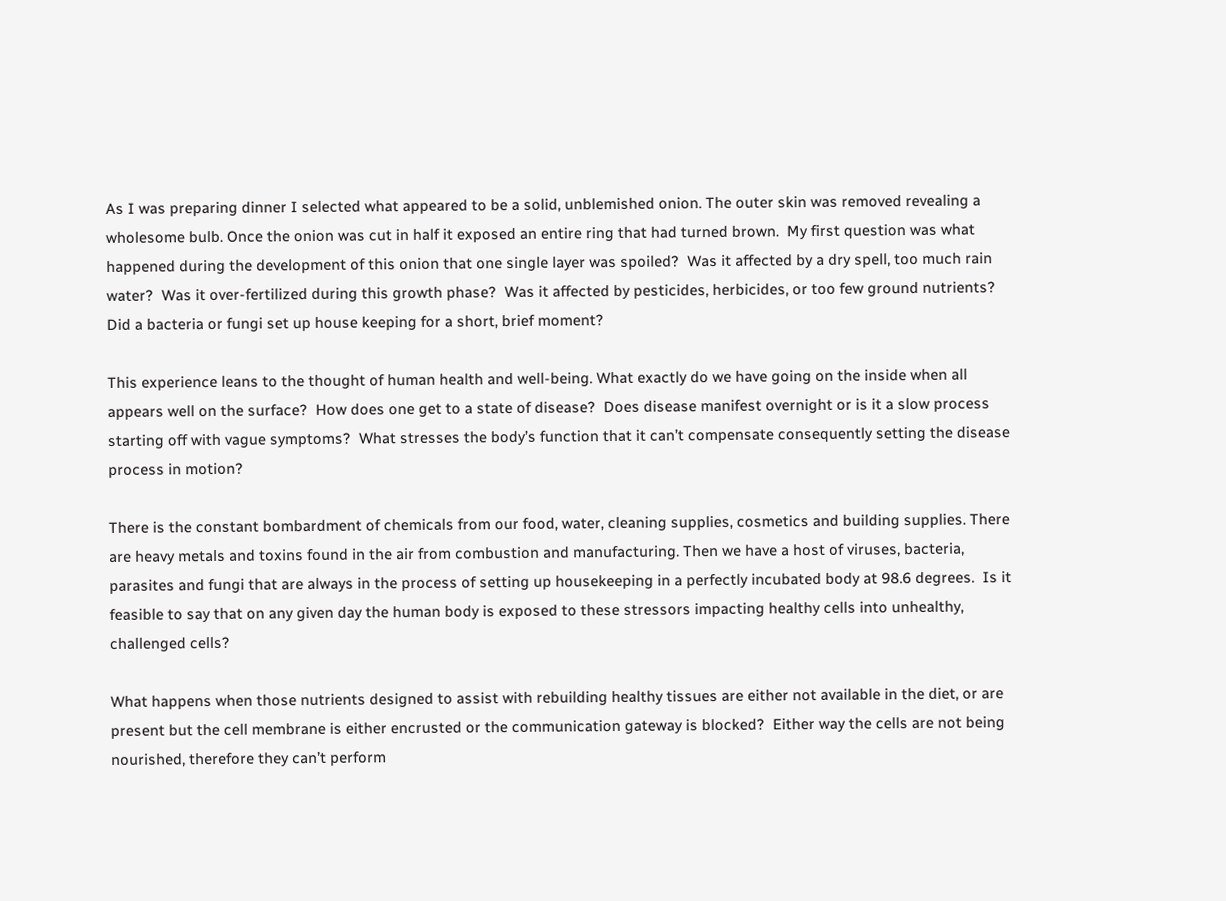As I was preparing dinner I selected what appeared to be a solid, unblemished onion. The outer skin was removed revealing a wholesome bulb. Once the onion was cut in half it exposed an entire ring that had turned brown.  My first question was what happened during the development of this onion that one single layer was spoiled?  Was it affected by a dry spell, too much rain water?  Was it over-fertilized during this growth phase?  Was it affected by pesticides, herbicides, or too few ground nutrients?  Did a bacteria or fungi set up house keeping for a short, brief moment?

This experience leans to the thought of human health and well-being. What exactly do we have going on the inside when all appears well on the surface?  How does one get to a state of disease?  Does disease manifest overnight or is it a slow process starting off with vague symptoms?  What stresses the body’s function that it can’t compensate consequently setting the disease process in motion?

There is the constant bombardment of chemicals from our food, water, cleaning supplies, cosmetics and building supplies. There are heavy metals and toxins found in the air from combustion and manufacturing. Then we have a host of viruses, bacteria, parasites and fungi that are always in the process of setting up housekeeping in a perfectly incubated body at 98.6 degrees.  Is it feasible to say that on any given day the human body is exposed to these stressors impacting healthy cells into unhealthy, challenged cells?

What happens when those nutrients designed to assist with rebuilding healthy tissues are either not available in the diet, or are present but the cell membrane is either encrusted or the communication gateway is blocked?  Either way the cells are not being nourished, therefore they can’t perform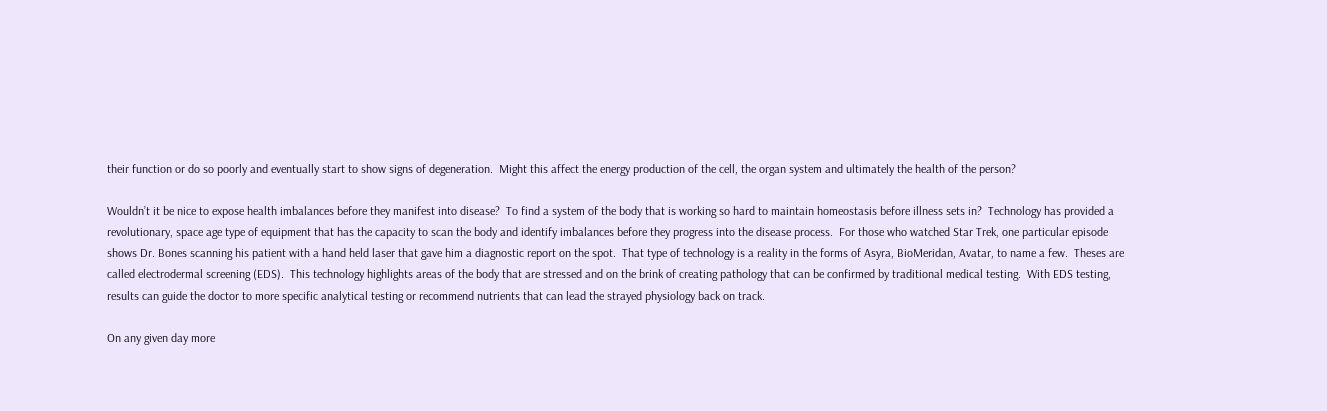their function or do so poorly and eventually start to show signs of degeneration.  Might this affect the energy production of the cell, the organ system and ultimately the health of the person?

Wouldn’t it be nice to expose health imbalances before they manifest into disease?  To find a system of the body that is working so hard to maintain homeostasis before illness sets in?  Technology has provided a revolutionary, space age type of equipment that has the capacity to scan the body and identify imbalances before they progress into the disease process.  For those who watched Star Trek, one particular episode shows Dr. Bones scanning his patient with a hand held laser that gave him a diagnostic report on the spot.  That type of technology is a reality in the forms of Asyra, BioMeridan, Avatar, to name a few.  Theses are called electrodermal screening (EDS).  This technology highlights areas of the body that are stressed and on the brink of creating pathology that can be confirmed by traditional medical testing.  With EDS testing, results can guide the doctor to more specific analytical testing or recommend nutrients that can lead the strayed physiology back on track.

On any given day more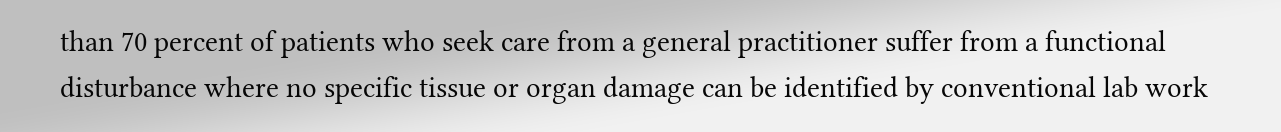than 70 percent of patients who seek care from a general practitioner suffer from a functional disturbance where no specific tissue or organ damage can be identified by conventional lab work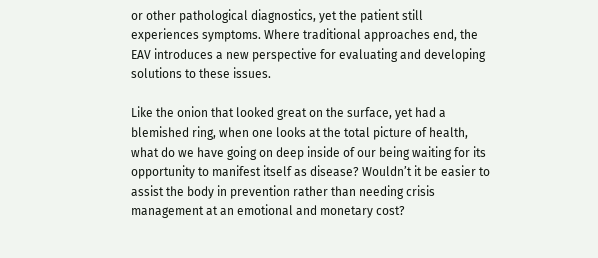or other pathological diagnostics, yet the patient still experiences symptoms. Where traditional approaches end, the EAV introduces a new perspective for evaluating and developing solutions to these issues.

Like the onion that looked great on the surface, yet had a blemished ring, when one looks at the total picture of health, what do we have going on deep inside of our being waiting for its opportunity to manifest itself as disease? Wouldn’t it be easier to assist the body in prevention rather than needing crisis management at an emotional and monetary cost?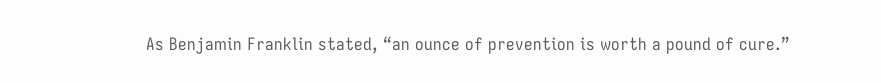As Benjamin Franklin stated, “an ounce of prevention is worth a pound of cure.”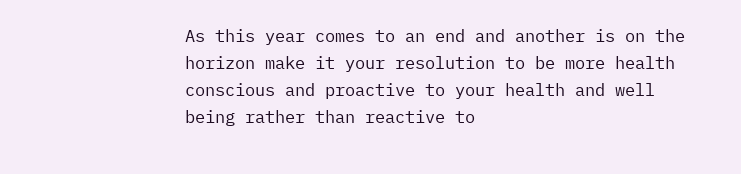As this year comes to an end and another is on the horizon make it your resolution to be more health conscious and proactive to your health and well being rather than reactive to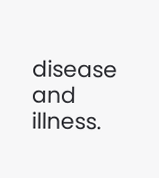disease and illness.